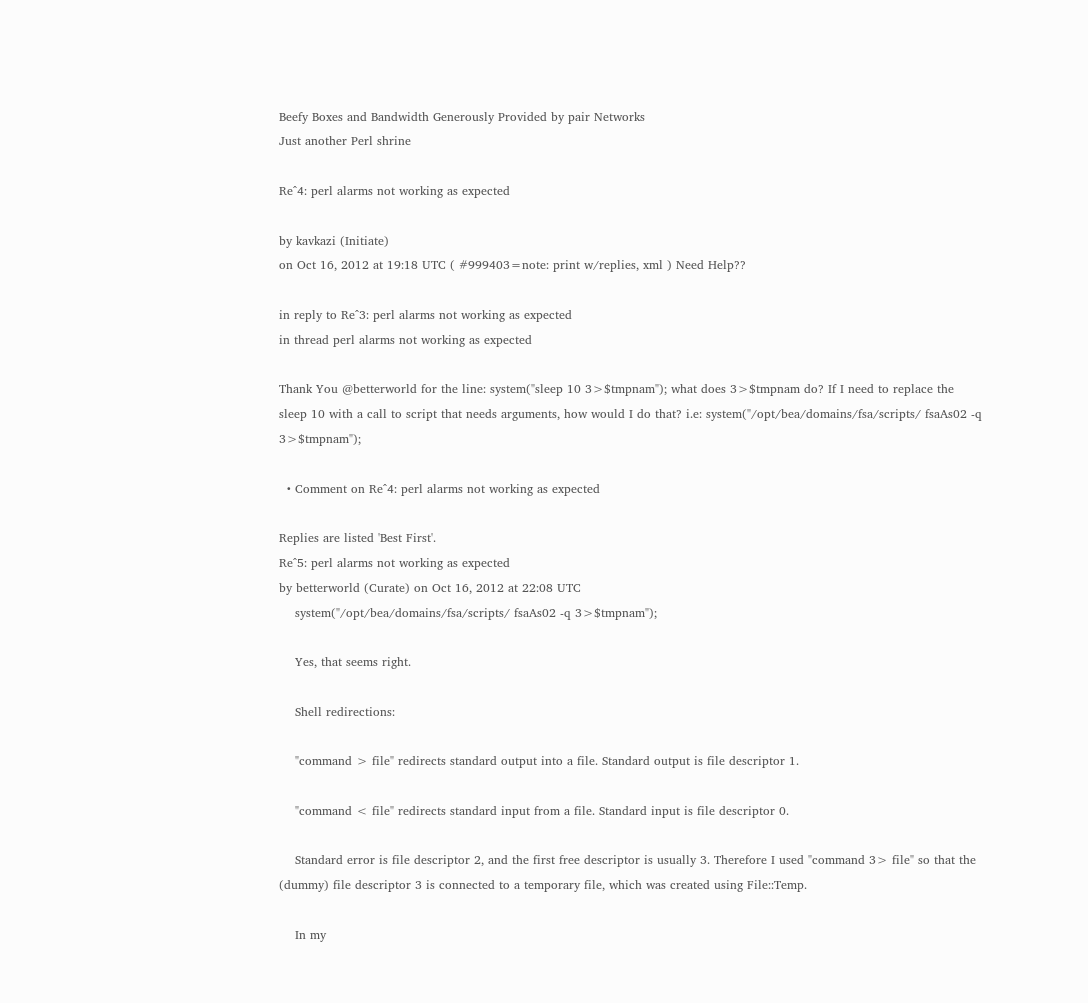Beefy Boxes and Bandwidth Generously Provided by pair Networks
Just another Perl shrine

Re^4: perl alarms not working as expected

by kavkazi (Initiate)
on Oct 16, 2012 at 19:18 UTC ( #999403=note: print w/replies, xml ) Need Help??

in reply to Re^3: perl alarms not working as expected
in thread perl alarms not working as expected

Thank You @betterworld for the line: system("sleep 10 3>$tmpnam"); what does 3>$tmpnam do? If I need to replace the sleep 10 with a call to script that needs arguments, how would I do that? i.e: system("/opt/bea/domains/fsa/scripts/ fsaAs02 -q 3>$tmpnam");

  • Comment on Re^4: perl alarms not working as expected

Replies are listed 'Best First'.
Re^5: perl alarms not working as expected
by betterworld (Curate) on Oct 16, 2012 at 22:08 UTC
    system("/opt/bea/domains/fsa/scripts/ fsaAs02 -q 3>$tmpnam");

    Yes, that seems right.

    Shell redirections:

    "command > file" redirects standard output into a file. Standard output is file descriptor 1.

    "command < file" redirects standard input from a file. Standard input is file descriptor 0.

    Standard error is file descriptor 2, and the first free descriptor is usually 3. Therefore I used "command 3> file" so that the (dummy) file descriptor 3 is connected to a temporary file, which was created using File::Temp.

    In my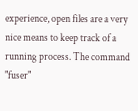experience, open files are a very nice means to keep track of a running process. The command "fuser"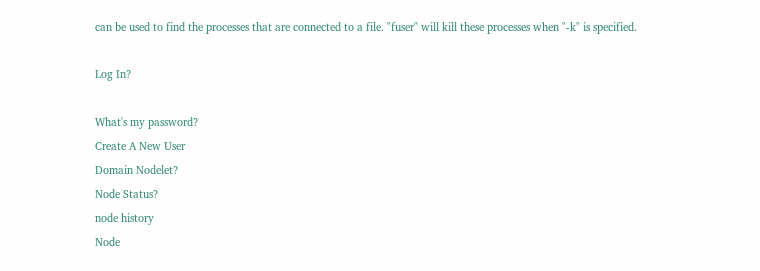can be used to find the processes that are connected to a file. "fuser" will kill these processes when "-k" is specified.

Log In?

What's my password?
Create A New User
Domain Nodelet?
Node Status?
node history
Node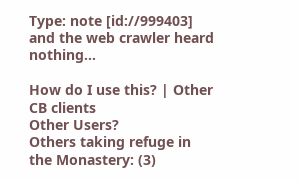Type: note [id://999403]
and the web crawler heard nothing...

How do I use this? | Other CB clients
Other Users?
Others taking refuge in the Monastery: (3)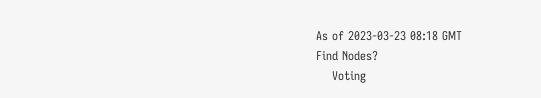As of 2023-03-23 08:18 GMT
Find Nodes?
    Voting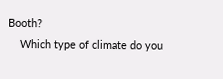Booth?
    Which type of climate do you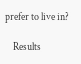prefer to live in?

    Results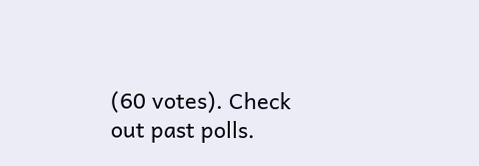(60 votes). Check out past polls.